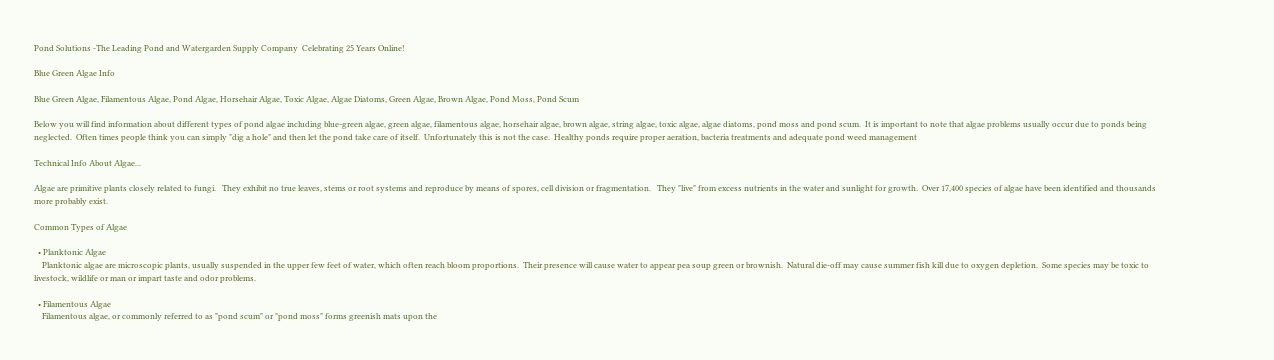Pond Solutions -The Leading Pond and Watergarden Supply Company  Celebrating 25 Years Online!

Blue Green Algae Info

Blue Green Algae, Filamentous Algae, Pond Algae, Horsehair Algae, Toxic Algae, Algae Diatoms, Green Algae, Brown Algae, Pond Moss, Pond Scum

Below you will find information about different types of pond algae including blue-green algae, green algae, filamentous algae, horsehair algae, brown algae, string algae, toxic algae, algae diatoms, pond moss and pond scum.  It is important to note that algae problems usually occur due to ponds being neglected.  Often times people think you can simply "dig a hole" and then let the pond take care of itself.  Unfortunately this is not the case.  Healthy ponds require proper aeration, bacteria treatments and adequate pond weed management

Technical Info About Algae...

Algae are primitive plants closely related to fungi.   They exhibit no true leaves, stems or root systems and reproduce by means of spores, cell division or fragmentation.   They "live" from excess nutrients in the water and sunlight for growth.  Over 17,400 species of algae have been identified and thousands more probably exist.

Common Types of Algae

  • Planktonic Algae
    Planktonic algae are microscopic plants, usually suspended in the upper few feet of water, which often reach bloom proportions.  Their presence will cause water to appear pea soup green or brownish.  Natural die-off may cause summer fish kill due to oxygen depletion.  Some species may be toxic to livestock, wildlife or man or impart taste and odor problems.

  • Filamentous Algae
    Filamentous algae, or commonly referred to as "pond scum" or "pond moss" forms greenish mats upon the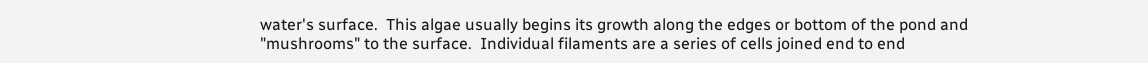water's surface.  This algae usually begins its growth along the edges or bottom of the pond and "mushrooms" to the surface.  Individual filaments are a series of cells joined end to end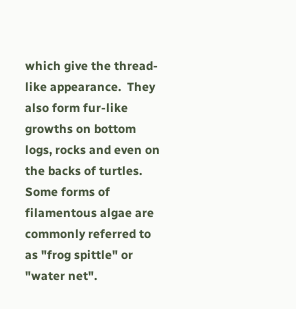which give the thread-like appearance.  They also form fur-like growths on bottom logs, rocks and even on the backs of turtles.  Some forms of filamentous algae are commonly referred to as "frog spittle" or "water net".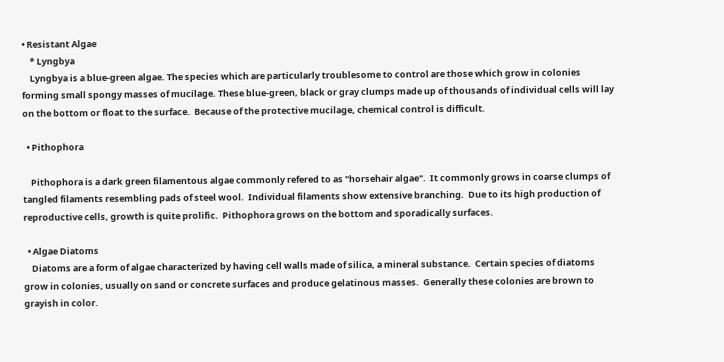• Resistant Algae
    * Lyngbya
    Lyngbya is a blue-green algae. The species which are particularly troublesome to control are those which grow in colonies forming small spongy masses of mucilage. These blue-green, black or gray clumps made up of thousands of individual cells will lay on the bottom or float to the surface.  Because of the protective mucilage, chemical control is difficult.

  • Pithophora

    Pithophora is a dark green filamentous algae commonly refered to as "horsehair algae".  It commonly grows in coarse clumps of tangled filaments resembling pads of steel wool.  Individual filaments show extensive branching.  Due to its high production of reproductive cells, growth is quite prolific.  Pithophora grows on the bottom and sporadically surfaces.

  • Algae Diatoms
    Diatoms are a form of algae characterized by having cell walls made of silica, a mineral substance.  Certain species of diatoms grow in colonies, usually on sand or concrete surfaces and produce gelatinous masses.  Generally these colonies are brown to grayish in color.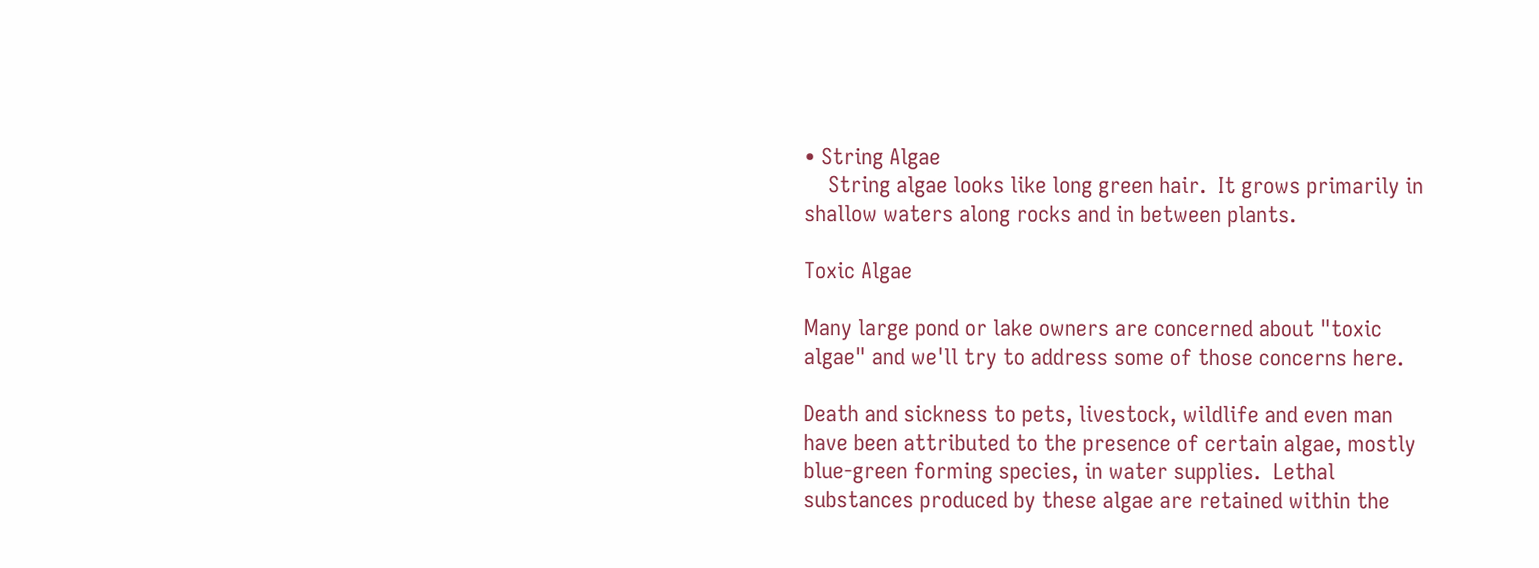• String Algae
    String algae looks like long green hair.  It grows primarily in shallow waters along rocks and in between plants.

Toxic Algae

Many large pond or lake owners are concerned about "toxic algae" and we'll try to address some of those concerns here.

Death and sickness to pets, livestock, wildlife and even man have been attributed to the presence of certain algae, mostly blue-green forming species, in water supplies.  Lethal substances produced by these algae are retained within the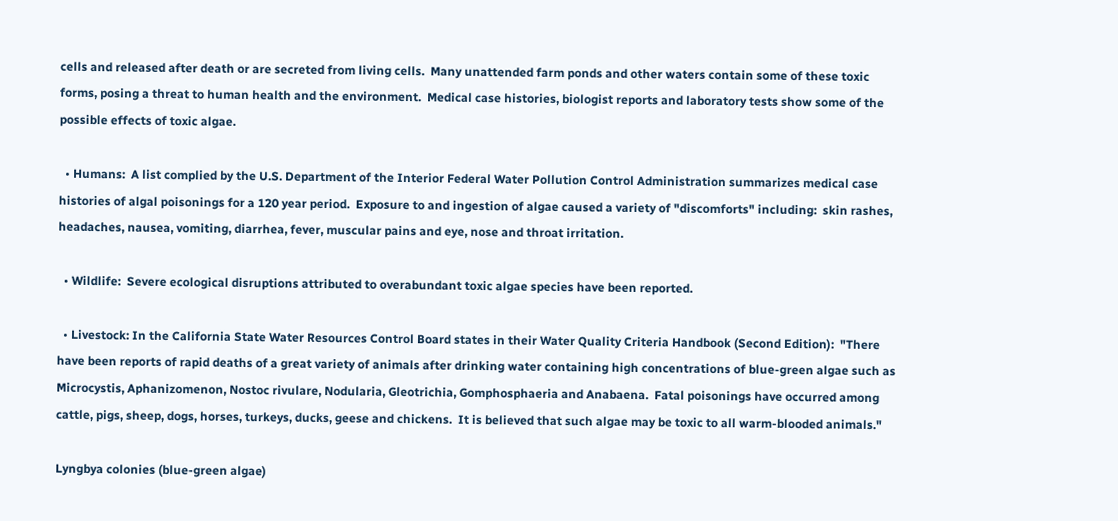cells and released after death or are secreted from living cells.  Many unattended farm ponds and other waters contain some of these toxic forms, posing a threat to human health and the environment.  Medical case histories, biologist reports and laboratory tests show some of the possible effects of toxic algae.

  • Humans:  A list complied by the U.S. Department of the Interior Federal Water Pollution Control Administration summarizes medical case histories of algal poisonings for a 120 year period.  Exposure to and ingestion of algae caused a variety of "discomforts" including:  skin rashes, headaches, nausea, vomiting, diarrhea, fever, muscular pains and eye, nose and throat irritation.

  • Wildlife:  Severe ecological disruptions attributed to overabundant toxic algae species have been reported.

  • Livestock: In the California State Water Resources Control Board states in their Water Quality Criteria Handbook (Second Edition):  "There have been reports of rapid deaths of a great variety of animals after drinking water containing high concentrations of blue-green algae such as Microcystis, Aphanizomenon, Nostoc rivulare, Nodularia, Gleotrichia, Gomphosphaeria and Anabaena.  Fatal poisonings have occurred among cattle, pigs, sheep, dogs, horses, turkeys, ducks, geese and chickens.  It is believed that such algae may be toxic to all warm-blooded animals."

Lyngbya colonies (blue-green algae)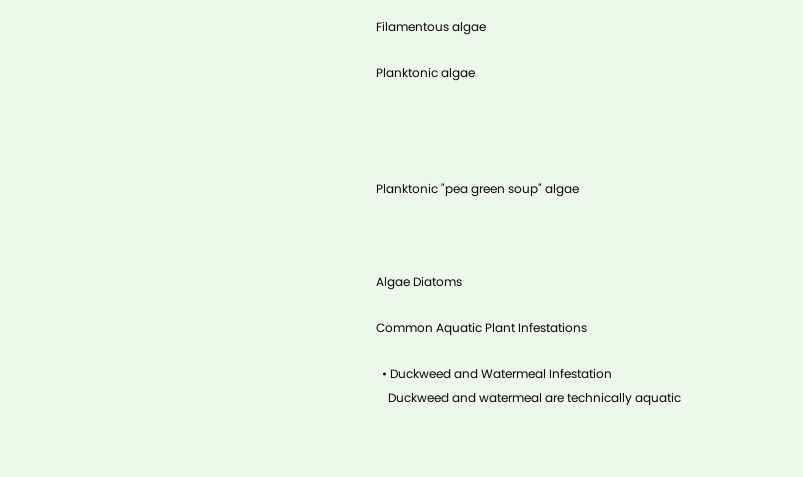Filamentous algae

Planktonic algae




Planktonic "pea green soup" algae



Algae Diatoms

Common Aquatic Plant Infestations

  • Duckweed and Watermeal Infestation
    Duckweed and watermeal are technically aquatic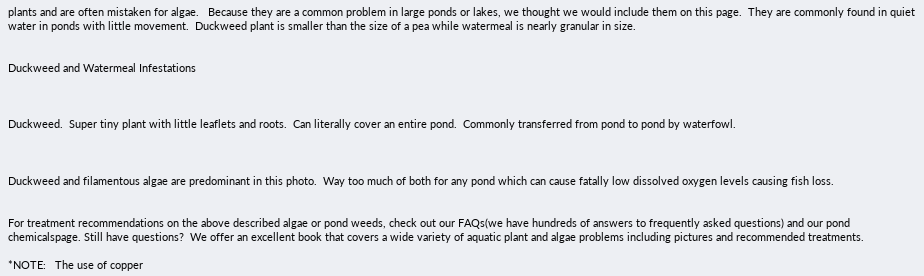plants and are often mistaken for algae.   Because they are a common problem in large ponds or lakes, we thought we would include them on this page.  They are commonly found in quiet water in ponds with little movement.  Duckweed plant is smaller than the size of a pea while watermeal is nearly granular in size.


Duckweed and Watermeal Infestations



Duckweed.  Super tiny plant with little leaflets and roots.  Can literally cover an entire pond.  Commonly transferred from pond to pond by waterfowl.



Duckweed and filamentous algae are predominant in this photo.  Way too much of both for any pond which can cause fatally low dissolved oxygen levels causing fish loss.


For treatment recommendations on the above described algae or pond weeds, check out our FAQs(we have hundreds of answers to frequently asked questions) and our pond chemicalspage. Still have questions?  We offer an excellent book that covers a wide variety of aquatic plant and algae problems including pictures and recommended treatments.

*NOTE:   The use of copper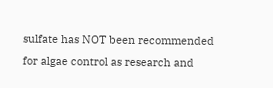sulfate has NOT been recommended for algae control as research and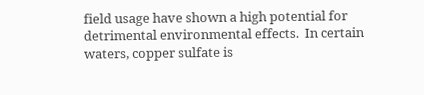field usage have shown a high potential for detrimental environmental effects.  In certain waters, copper sulfate is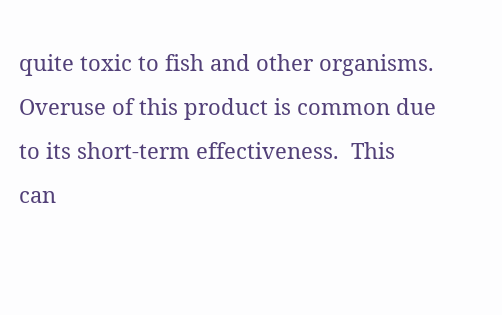quite toxic to fish and other organisms.  Overuse of this product is common due to its short-term effectiveness.  This can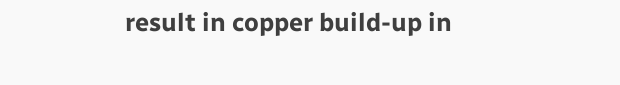result in copper build-up in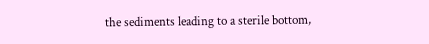the sediments leading to a sterile bottom,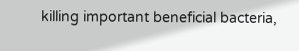killing important beneficial bacteria,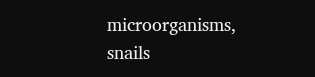microorganisms, snails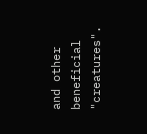and other beneficial "creatures".